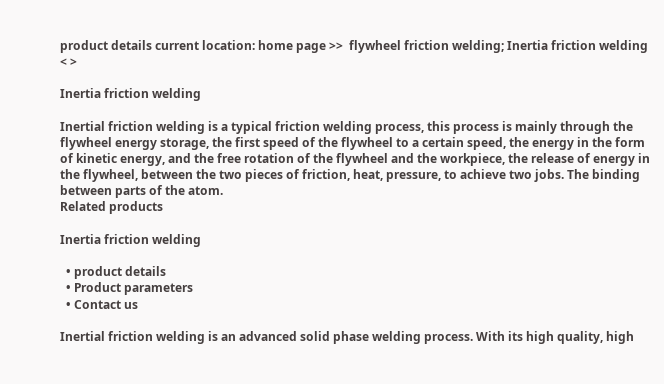product details current location: home page >>  flywheel friction welding; Inertia friction welding
< >

Inertia friction welding

Inertial friction welding is a typical friction welding process, this process is mainly through the flywheel energy storage, the first speed of the flywheel to a certain speed, the energy in the form of kinetic energy, and the free rotation of the flywheel and the workpiece, the release of energy in the flywheel, between the two pieces of friction, heat, pressure, to achieve two jobs. The binding between parts of the atom.
Related products

Inertia friction welding

  • product details
  • Product parameters
  • Contact us

Inertial friction welding is an advanced solid phase welding process. With its high quality, high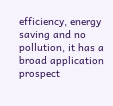efficiency, energy saving and no pollution, it has a broad application prospect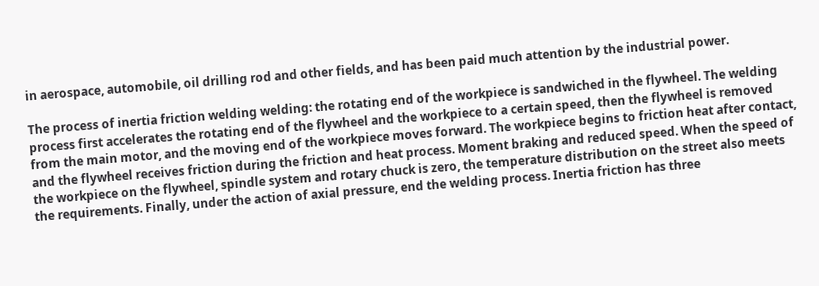in aerospace, automobile, oil drilling rod and other fields, and has been paid much attention by the industrial power.

The process of inertia friction welding welding: the rotating end of the workpiece is sandwiched in the flywheel. The welding process first accelerates the rotating end of the flywheel and the workpiece to a certain speed, then the flywheel is removed from the main motor, and the moving end of the workpiece moves forward. The workpiece begins to friction heat after contact, and the flywheel receives friction during the friction and heat process. Moment braking and reduced speed. When the speed of the workpiece on the flywheel, spindle system and rotary chuck is zero, the temperature distribution on the street also meets the requirements. Finally, under the action of axial pressure, end the welding process. Inertia friction has three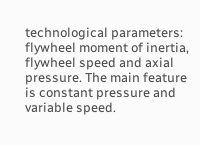technological parameters: flywheel moment of inertia, flywheel speed and axial pressure. The main feature is constant pressure and variable speed.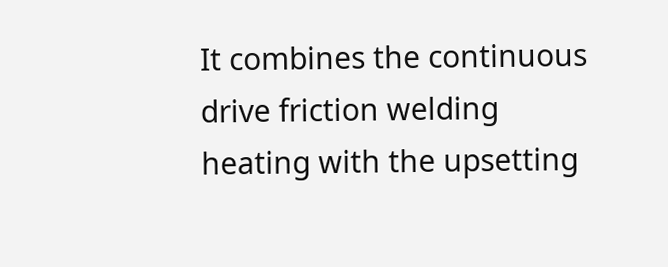It combines the continuous drive friction welding heating with the upsetting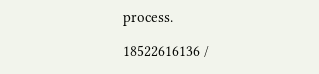process.

18522616136 /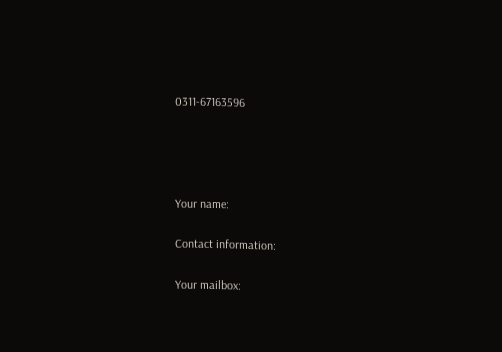0311-67163596




Your name:

Contact information:

Your mailbox: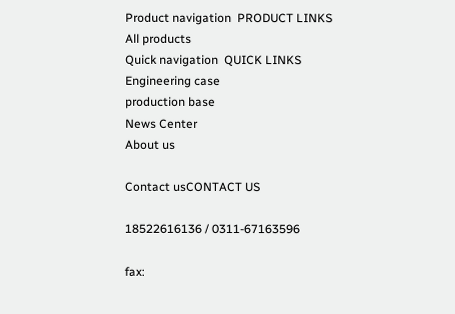Product navigation  PRODUCT LINKS
All products
Quick navigation  QUICK LINKS
Engineering case
production base
News Center
About us

Contact usCONTACT US

18522616136 / 0311-67163596

fax: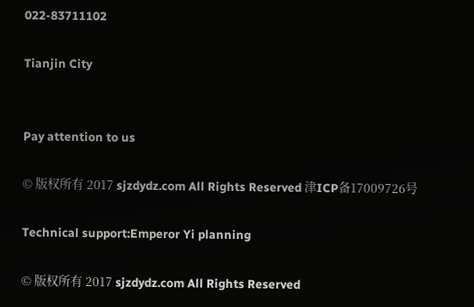022-83711102

Tianjin City


Pay attention to us

© 版权所有 2017 sjzdydz.com All Rights Reserved 津ICP备17009726号

Technical support:Emperor Yi planning

© 版权所有 2017 sjzdydz.com All Rights Reserved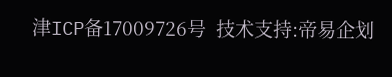津ICP备17009726号  技术支持:帝易企划